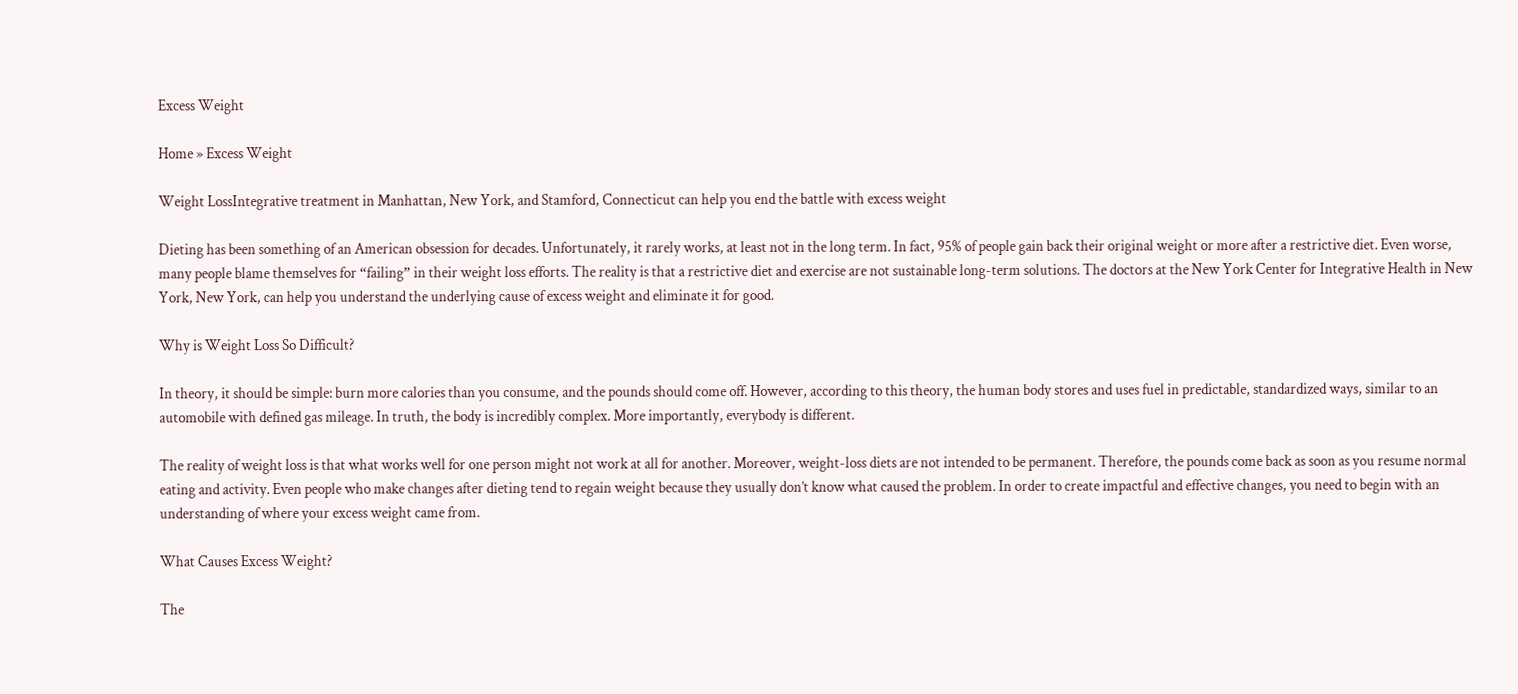Excess Weight

Home » Excess Weight

Weight LossIntegrative treatment in Manhattan, New York, and Stamford, Connecticut can help you end the battle with excess weight

Dieting has been something of an American obsession for decades. Unfortunately, it rarely works, at least not in the long term. In fact, 95% of people gain back their original weight or more after a restrictive diet. Even worse, many people blame themselves for “failing” in their weight loss efforts. The reality is that a restrictive diet and exercise are not sustainable long-term solutions. The doctors at the New York Center for Integrative Health in New York, New York, can help you understand the underlying cause of excess weight and eliminate it for good.

Why is Weight Loss So Difficult?

In theory, it should be simple: burn more calories than you consume, and the pounds should come off. However, according to this theory, the human body stores and uses fuel in predictable, standardized ways, similar to an automobile with defined gas mileage. In truth, the body is incredibly complex. More importantly, everybody is different.

The reality of weight loss is that what works well for one person might not work at all for another. Moreover, weight-loss diets are not intended to be permanent. Therefore, the pounds come back as soon as you resume normal eating and activity. Even people who make changes after dieting tend to regain weight because they usually don’t know what caused the problem. In order to create impactful and effective changes, you need to begin with an understanding of where your excess weight came from.

What Causes Excess Weight?

The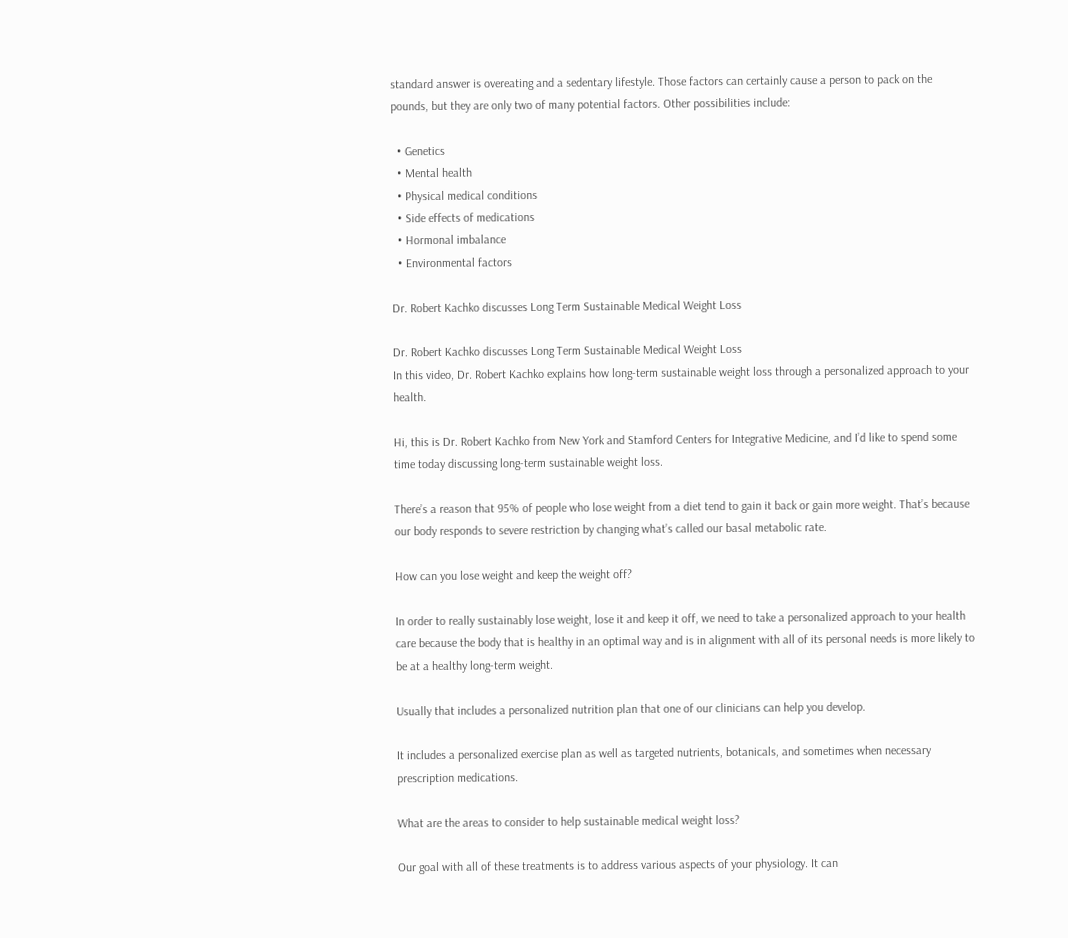standard answer is overeating and a sedentary lifestyle. Those factors can certainly cause a person to pack on the pounds, but they are only two of many potential factors. Other possibilities include:

  • Genetics
  • Mental health
  • Physical medical conditions
  • Side effects of medications
  • Hormonal imbalance
  • Environmental factors

Dr. Robert Kachko discusses Long Term Sustainable Medical Weight Loss

Dr. Robert Kachko discusses Long Term Sustainable Medical Weight Loss
In this video, Dr. Robert Kachko explains how long-term sustainable weight loss through a personalized approach to your health.

Hi, this is Dr. Robert Kachko from New York and Stamford Centers for Integrative Medicine, and I’d like to spend some time today discussing long-term sustainable weight loss.

There’s a reason that 95% of people who lose weight from a diet tend to gain it back or gain more weight. That’s because our body responds to severe restriction by changing what’s called our basal metabolic rate.

How can you lose weight and keep the weight off?

In order to really sustainably lose weight, lose it and keep it off, we need to take a personalized approach to your health care because the body that is healthy in an optimal way and is in alignment with all of its personal needs is more likely to be at a healthy long-term weight.

Usually that includes a personalized nutrition plan that one of our clinicians can help you develop.

It includes a personalized exercise plan as well as targeted nutrients, botanicals, and sometimes when necessary prescription medications.

What are the areas to consider to help sustainable medical weight loss?

Our goal with all of these treatments is to address various aspects of your physiology. It can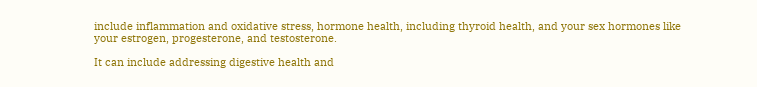include inflammation and oxidative stress, hormone health, including thyroid health, and your sex hormones like your estrogen, progesterone, and testosterone.

It can include addressing digestive health and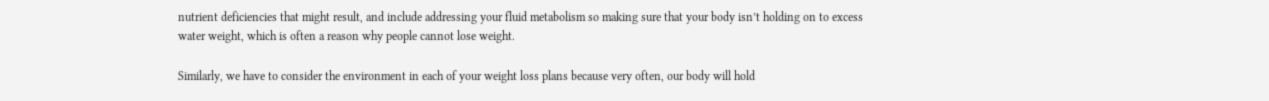nutrient deficiencies that might result, and include addressing your fluid metabolism so making sure that your body isn’t holding on to excess water weight, which is often a reason why people cannot lose weight.

Similarly, we have to consider the environment in each of your weight loss plans because very often, our body will hold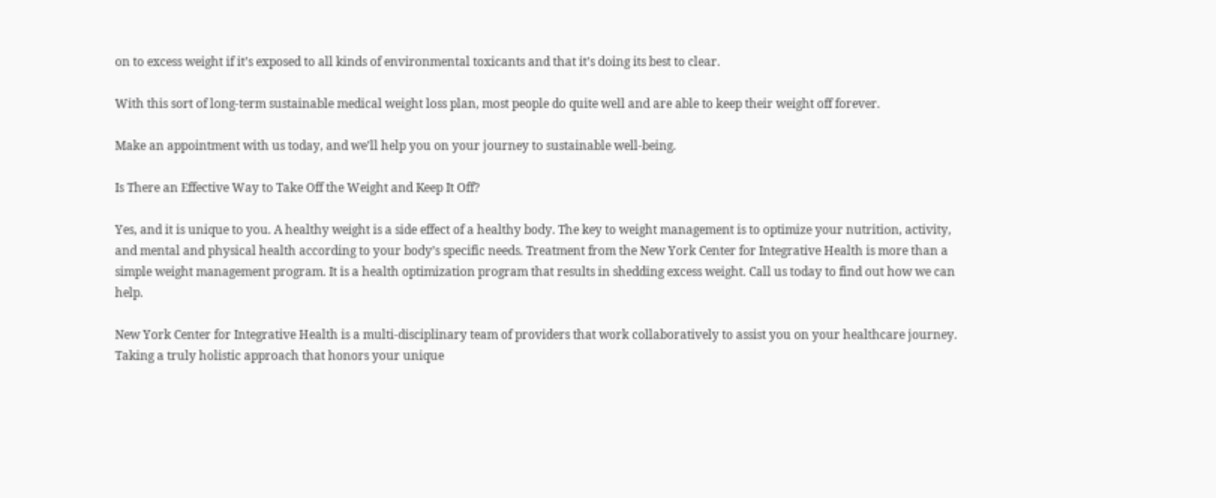on to excess weight if it’s exposed to all kinds of environmental toxicants and that it’s doing its best to clear.

With this sort of long-term sustainable medical weight loss plan, most people do quite well and are able to keep their weight off forever.

Make an appointment with us today, and we’ll help you on your journey to sustainable well-being.

Is There an Effective Way to Take Off the Weight and Keep It Off?

Yes, and it is unique to you. A healthy weight is a side effect of a healthy body. The key to weight management is to optimize your nutrition, activity, and mental and physical health according to your body’s specific needs. Treatment from the New York Center for Integrative Health is more than a simple weight management program. It is a health optimization program that results in shedding excess weight. Call us today to find out how we can help.

New York Center for Integrative Health is a multi-disciplinary team of providers that work collaboratively to assist you on your healthcare journey. Taking a truly holistic approach that honors your unique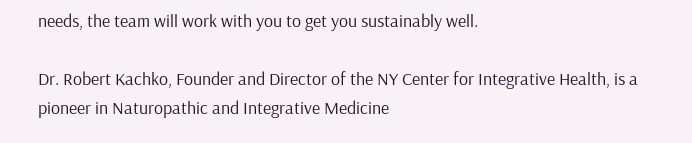needs, the team will work with you to get you sustainably well.

Dr. Robert Kachko, Founder and Director of the NY Center for Integrative Health, is a pioneer in Naturopathic and Integrative Medicine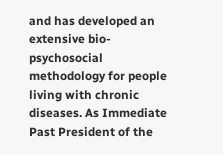and has developed an extensive bio-psychosocial methodology for people living with chronic diseases. As Immediate Past President of the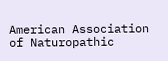American Association of Naturopathic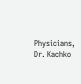Physicians, Dr. Kachko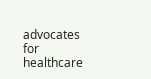advocates for healthcare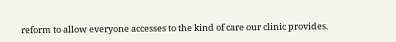reform to allow everyone accesses to the kind of care our clinic provides.